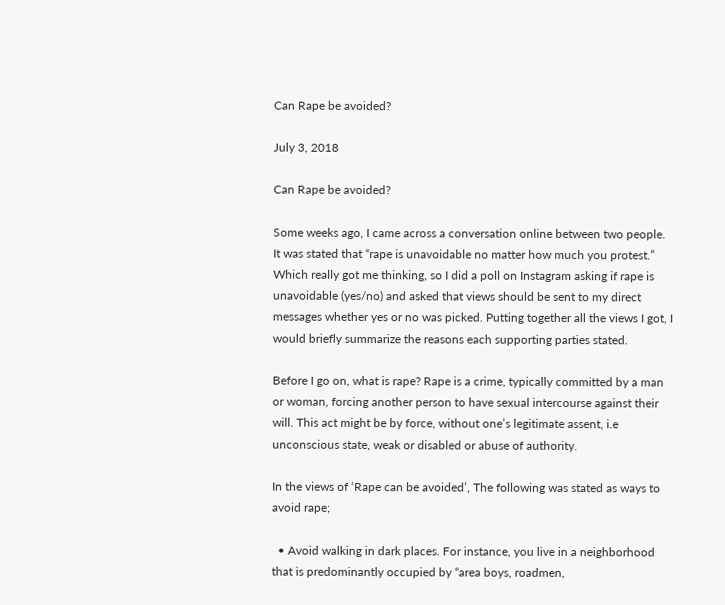Can Rape be avoided?

July 3, 2018

Can Rape be avoided?

Some weeks ago, I came across a conversation online between two people. It was stated that “rape is unavoidable no matter how much you protest.” Which really got me thinking, so I did a poll on Instagram asking if rape is unavoidable (yes/no) and asked that views should be sent to my direct messages whether yes or no was picked. Putting together all the views I got, I would briefly summarize the reasons each supporting parties stated.

Before I go on, what is rape? Rape is a crime, typically committed by a man or woman, forcing another person to have sexual intercourse against their will. This act might be by force, without one’s legitimate assent, i.e unconscious state, weak or disabled or abuse of authority.

In the views of ‘Rape can be avoided’, The following was stated as ways to avoid rape;

  • Avoid walking in dark places. For instance, you live in a neighborhood that is predominantly occupied by “area boys, roadmen,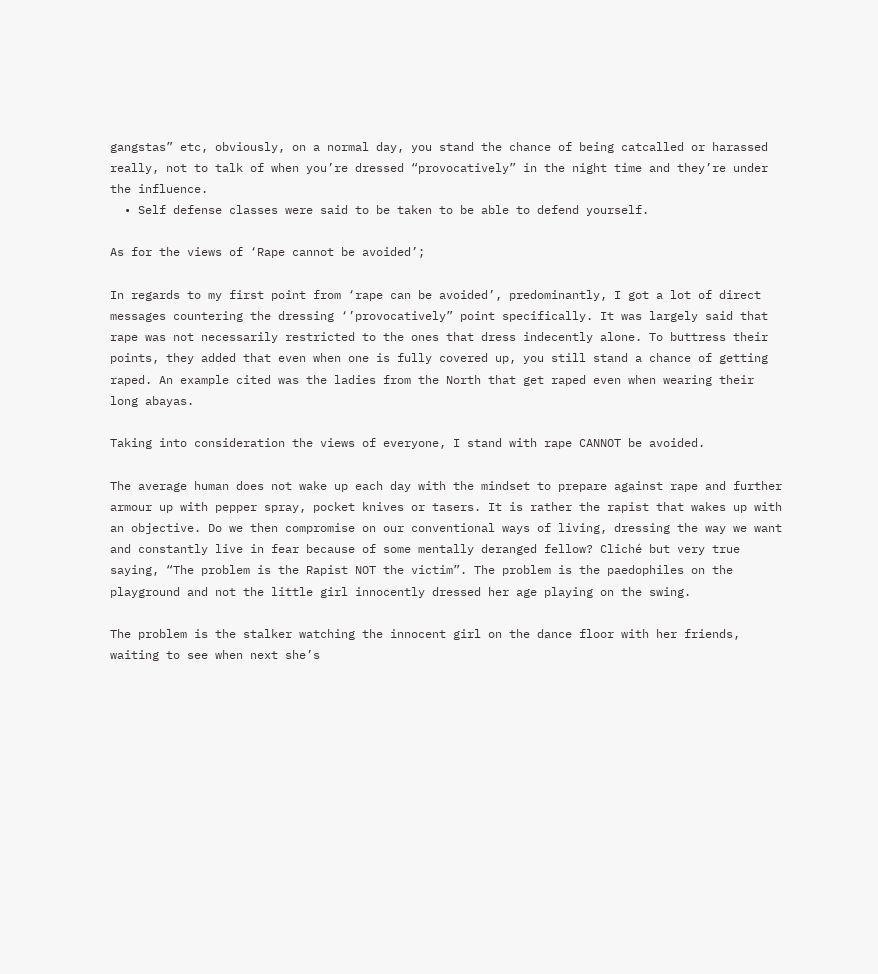gangstas” etc, obviously, on a normal day, you stand the chance of being catcalled or harassed really, not to talk of when you’re dressed “provocatively” in the night time and they’re under the influence.
  • Self defense classes were said to be taken to be able to defend yourself.

As for the views of ‘Rape cannot be avoided’;

In regards to my first point from ‘rape can be avoided’, predominantly, I got a lot of direct messages countering the dressing ‘’provocatively” point specifically. It was largely said that rape was not necessarily restricted to the ones that dress indecently alone. To buttress their points, they added that even when one is fully covered up, you still stand a chance of getting raped. An example cited was the ladies from the North that get raped even when wearing their long abayas.

Taking into consideration the views of everyone, I stand with rape CANNOT be avoided.

The average human does not wake up each day with the mindset to prepare against rape and further armour up with pepper spray, pocket knives or tasers. It is rather the rapist that wakes up with an objective. Do we then compromise on our conventional ways of living, dressing the way we want and constantly live in fear because of some mentally deranged fellow? Cliché but very true saying, “The problem is the Rapist NOT the victim”. The problem is the paedophiles on the playground and not the little girl innocently dressed her age playing on the swing.

The problem is the stalker watching the innocent girl on the dance floor with her friends, waiting to see when next she’s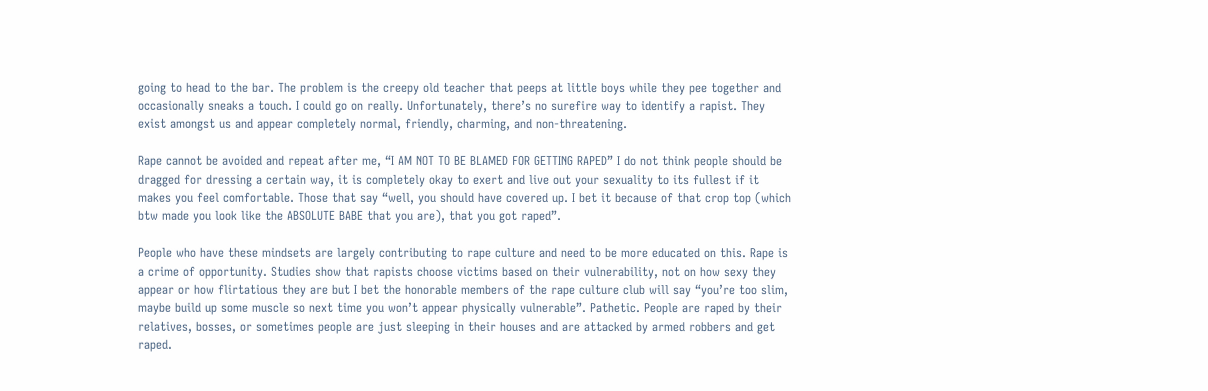going to head to the bar. The problem is the creepy old teacher that peeps at little boys while they pee together and occasionally sneaks a touch. I could go on really. Unfortunately, there’s no surefire way to identify a rapist. They exist amongst us and appear completely normal, friendly, charming, and non-threatening.

Rape cannot be avoided and repeat after me, “I AM NOT TO BE BLAMED FOR GETTING RAPED” I do not think people should be dragged for dressing a certain way, it is completely okay to exert and live out your sexuality to its fullest if it makes you feel comfortable. Those that say “well, you should have covered up. I bet it because of that crop top (which btw made you look like the ABSOLUTE BABE that you are), that you got raped”.

People who have these mindsets are largely contributing to rape culture and need to be more educated on this. Rape is a crime of opportunity. Studies show that rapists choose victims based on their vulnerability, not on how sexy they appear or how flirtatious they are but I bet the honorable members of the rape culture club will say “you’re too slim, maybe build up some muscle so next time you won’t appear physically vulnerable”. Pathetic. People are raped by their relatives, bosses, or sometimes people are just sleeping in their houses and are attacked by armed robbers and get raped.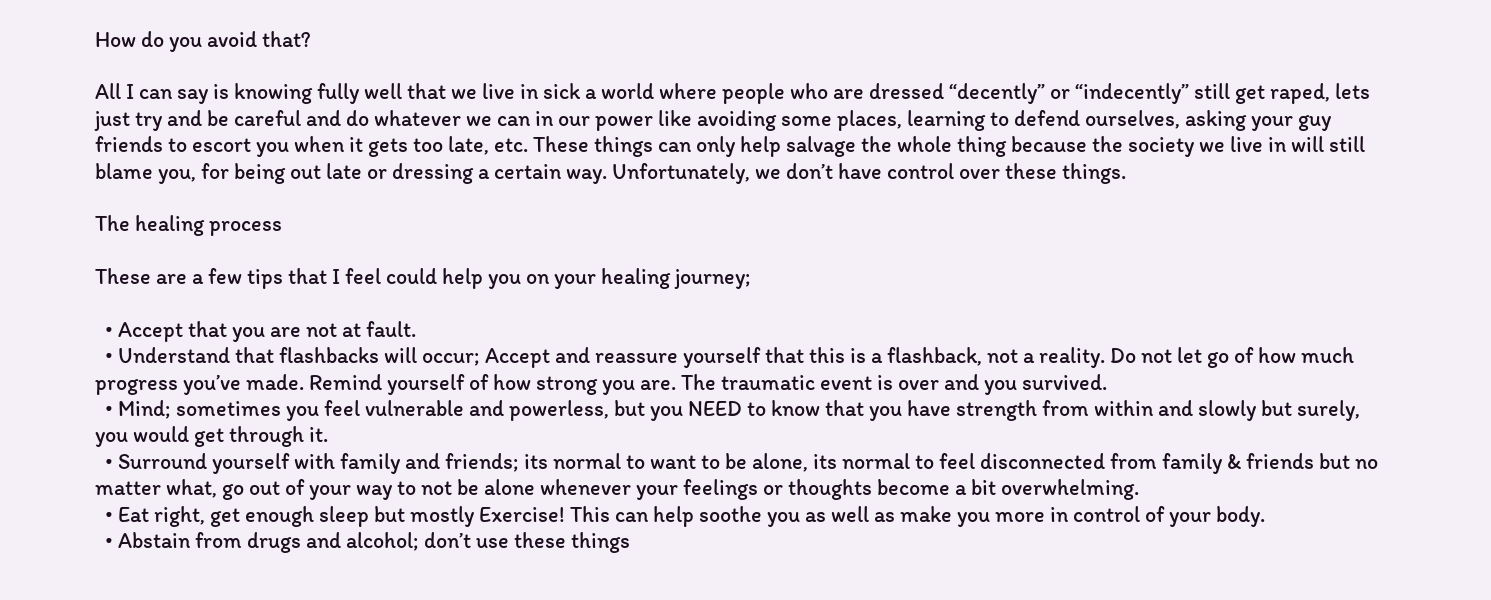How do you avoid that?

All I can say is knowing fully well that we live in sick a world where people who are dressed “decently” or “indecently” still get raped, lets just try and be careful and do whatever we can in our power like avoiding some places, learning to defend ourselves, asking your guy friends to escort you when it gets too late, etc. These things can only help salvage the whole thing because the society we live in will still blame you, for being out late or dressing a certain way. Unfortunately, we don’t have control over these things.

The healing process

These are a few tips that I feel could help you on your healing journey;

  • Accept that you are not at fault.
  • Understand that flashbacks will occur; Accept and reassure yourself that this is a flashback, not a reality. Do not let go of how much progress you’ve made. Remind yourself of how strong you are. The traumatic event is over and you survived.
  • Mind; sometimes you feel vulnerable and powerless, but you NEED to know that you have strength from within and slowly but surely, you would get through it.
  • Surround yourself with family and friends; its normal to want to be alone, its normal to feel disconnected from family & friends but no matter what, go out of your way to not be alone whenever your feelings or thoughts become a bit overwhelming.
  • Eat right, get enough sleep but mostly Exercise! This can help soothe you as well as make you more in control of your body.
  • Abstain from drugs and alcohol; don’t use these things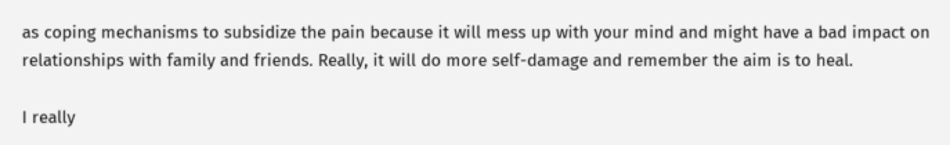as coping mechanisms to subsidize the pain because it will mess up with your mind and might have a bad impact on relationships with family and friends. Really, it will do more self-damage and remember the aim is to heal.

I really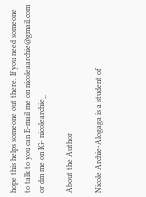hope this helps someone out there. If you need someone to talk to you can E-mail me on nicoleaarchie@gmail.com or dm me on IG- nicolearchie_

About the Author

Nicole Archie-Alogaga is a student of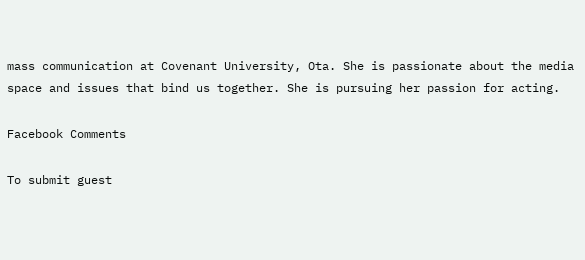mass communication at Covenant University, Ota. She is passionate about the media space and issues that bind us together. She is pursuing her passion for acting.

Facebook Comments

To submit guest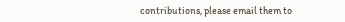contributions, please email them to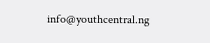info@youthcentral.ng